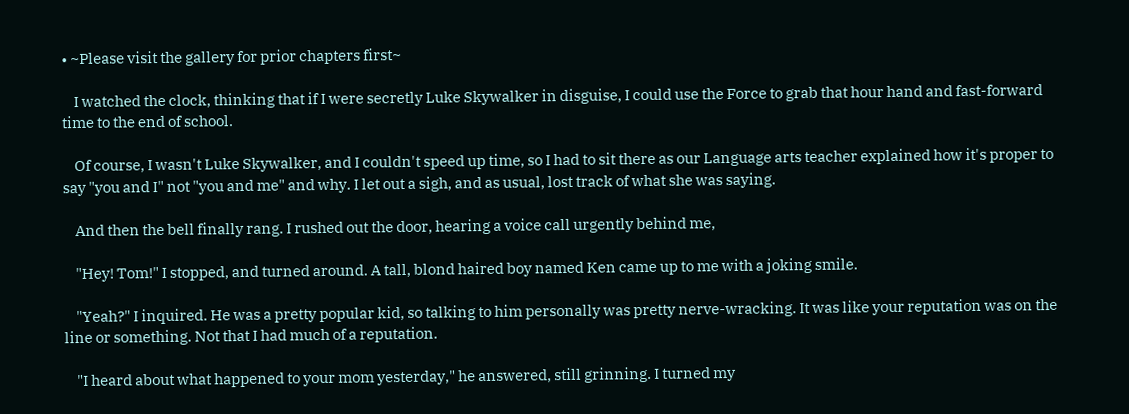• ~Please visit the gallery for prior chapters first~

    I watched the clock, thinking that if I were secretly Luke Skywalker in disguise, I could use the Force to grab that hour hand and fast-forward time to the end of school.

    Of course, I wasn't Luke Skywalker, and I couldn't speed up time, so I had to sit there as our Language arts teacher explained how it's proper to say "you and I" not "you and me" and why. I let out a sigh, and as usual, lost track of what she was saying.

    And then the bell finally rang. I rushed out the door, hearing a voice call urgently behind me,

    "Hey! Tom!" I stopped, and turned around. A tall, blond haired boy named Ken came up to me with a joking smile.

    "Yeah?" I inquired. He was a pretty popular kid, so talking to him personally was pretty nerve-wracking. It was like your reputation was on the line or something. Not that I had much of a reputation.

    "I heard about what happened to your mom yesterday," he answered, still grinning. I turned my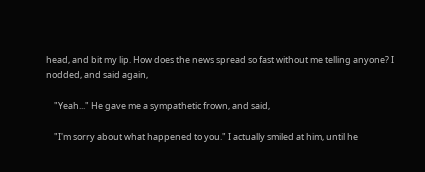head, and bit my lip. How does the news spread so fast without me telling anyone? I nodded, and said again,

    "Yeah..." He gave me a sympathetic frown, and said,

    "I'm sorry about what happened to you." I actually smiled at him, until he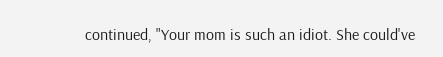continued, "Your mom is such an idiot. She could've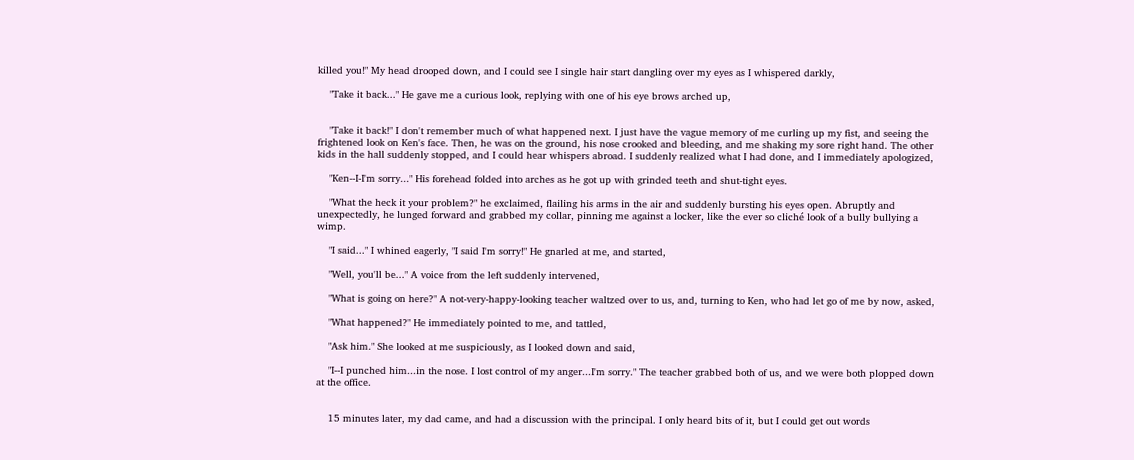killed you!" My head drooped down, and I could see I single hair start dangling over my eyes as I whispered darkly,

    "Take it back..." He gave me a curious look, replying with one of his eye brows arched up,


    "Take it back!" I don't remember much of what happened next. I just have the vague memory of me curling up my fist, and seeing the frightened look on Ken's face. Then, he was on the ground, his nose crooked and bleeding, and me shaking my sore right hand. The other kids in the hall suddenly stopped, and I could hear whispers abroad. I suddenly realized what I had done, and I immediately apologized,

    "Ken--I-I'm sorry..." His forehead folded into arches as he got up with grinded teeth and shut-tight eyes.

    "What the heck it your problem?" he exclaimed, flailing his arms in the air and suddenly bursting his eyes open. Abruptly and unexpectedly, he lunged forward and grabbed my collar, pinning me against a locker, like the ever so cliché look of a bully bullying a wimp.

    "I said..." I whined eagerly, "I said I'm sorry!" He gnarled at me, and started,

    "Well, you'll be..." A voice from the left suddenly intervened,

    "What is going on here?" A not-very-happy-looking teacher waltzed over to us, and, turning to Ken, who had let go of me by now, asked,

    "What happened?" He immediately pointed to me, and tattled,

    "Ask him." She looked at me suspiciously, as I looked down and said,

    "I--I punched him...in the nose. I lost control of my anger...I'm sorry." The teacher grabbed both of us, and we were both plopped down at the office.


    15 minutes later, my dad came, and had a discussion with the principal. I only heard bits of it, but I could get out words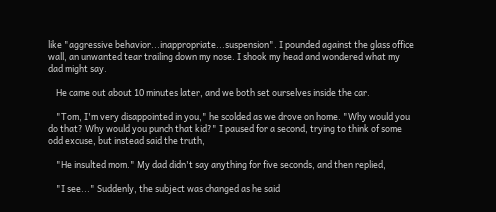like "aggressive behavior...inappropriate...suspension". I pounded against the glass office wall, an unwanted tear trailing down my nose. I shook my head and wondered what my dad might say.

    He came out about 10 minutes later, and we both set ourselves inside the car.

    "Tom, I'm very disappointed in you," he scolded as we drove on home. "Why would you do that? Why would you punch that kid?" I paused for a second, trying to think of some odd excuse, but instead said the truth,

    "He insulted mom." My dad didn't say anything for five seconds, and then replied,

    "I see..." Suddenly, the subject was changed as he said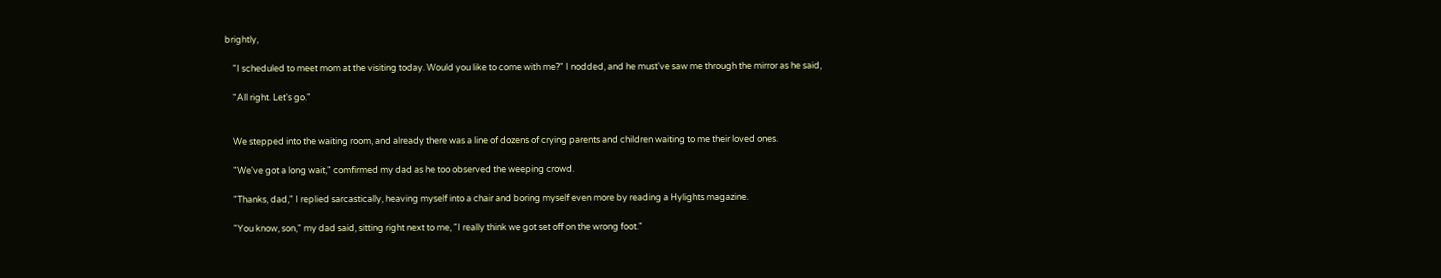brightly,

    "I scheduled to meet mom at the visiting today. Would you like to come with me?" I nodded, and he must've saw me through the mirror as he said,

    "All right. Let's go."


    We stepped into the waiting room, and already there was a line of dozens of crying parents and children waiting to me their loved ones.

    "We've got a long wait," comfirmed my dad as he too observed the weeping crowd.

    "Thanks, dad," I replied sarcastically, heaving myself into a chair and boring myself even more by reading a Hylights magazine.

    "You know, son," my dad said, sitting right next to me, "I really think we got set off on the wrong foot."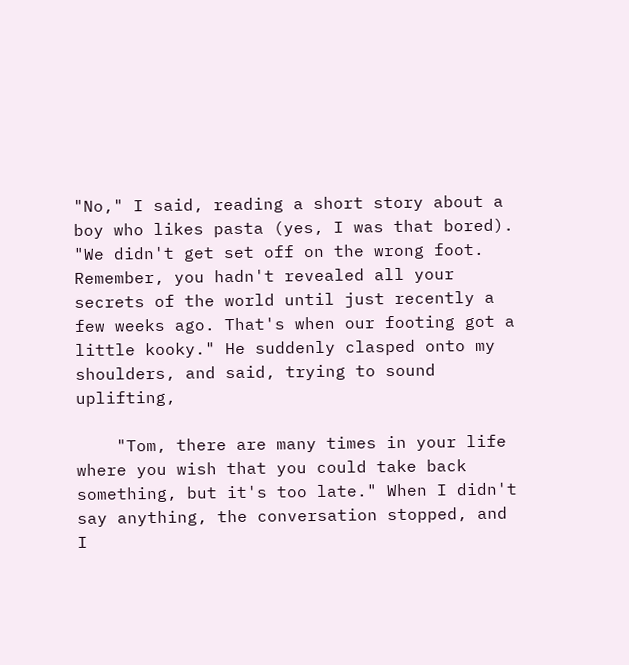"No," I said, reading a short story about a boy who likes pasta (yes, I was that bored). "We didn't get set off on the wrong foot. Remember, you hadn't revealed all your secrets of the world until just recently a few weeks ago. That's when our footing got a little kooky." He suddenly clasped onto my shoulders, and said, trying to sound uplifting,

    "Tom, there are many times in your life where you wish that you could take back something, but it's too late." When I didn't say anything, the conversation stopped, and I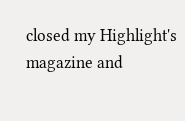closed my Highlight's magazine and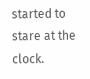started to stare at the clock.